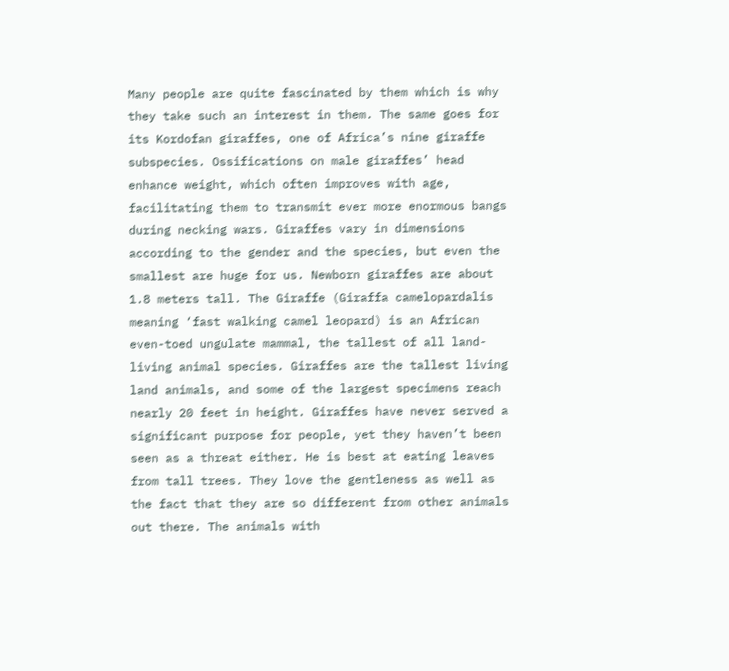Many people are quite fascinated by them which is why they take such an interest in them. The same goes for its Kordofan giraffes, one of Africa’s nine giraffe subspecies. Ossifications on male giraffes’ head enhance weight, which often improves with age, facilitating them to transmit ever more enormous bangs during necking wars. Giraffes vary in dimensions according to the gender and the species, but even the smallest are huge for us. Newborn giraffes are about 1.8 meters tall. The Giraffe (Giraffa camelopardalis meaning ‘fast walking camel leopard) is an African even-toed ungulate mammal, the tallest of all land-living animal species. Giraffes are the tallest living land animals, and some of the largest specimens reach nearly 20 feet in height. Giraffes have never served a significant purpose for people, yet they haven’t been seen as a threat either. He is best at eating leaves from tall trees. They love the gentleness as well as the fact that they are so different from other animals out there. The animals with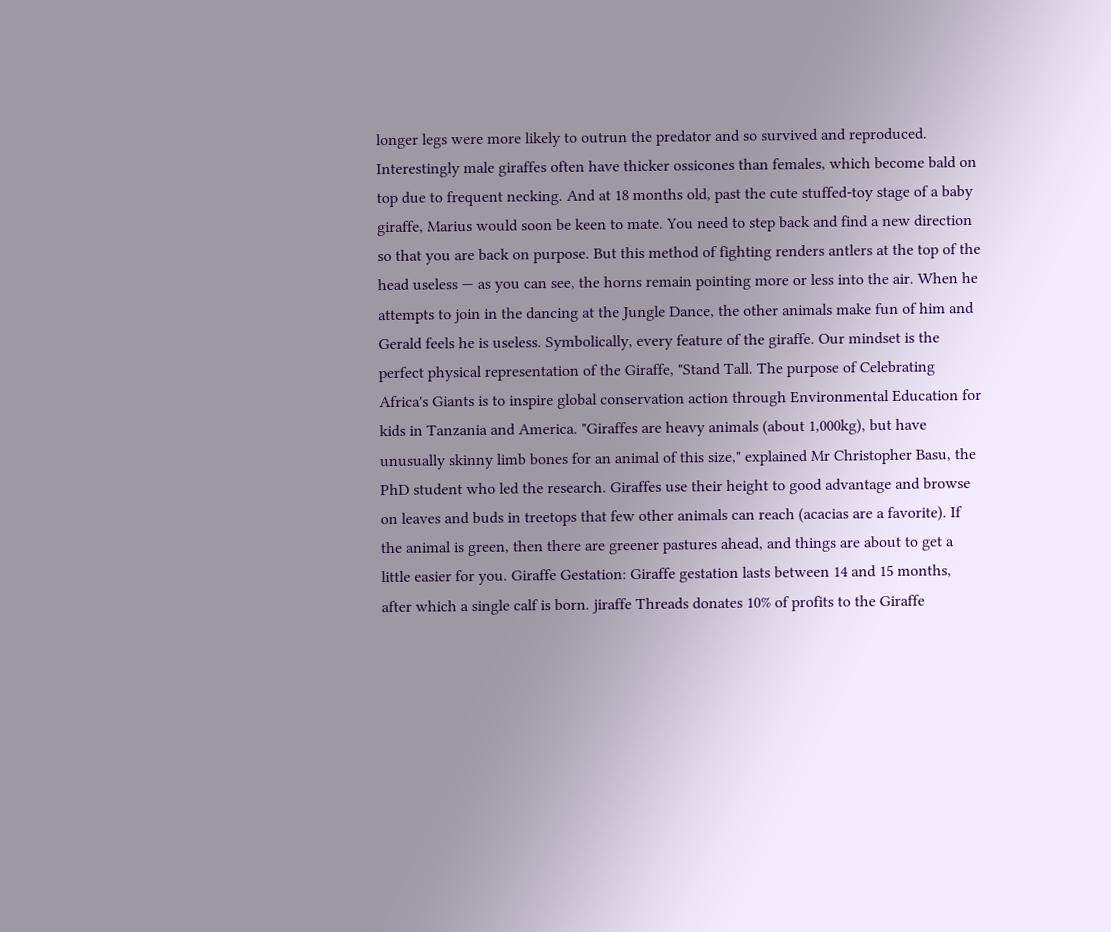longer legs were more likely to outrun the predator and so survived and reproduced. Interestingly male giraffes often have thicker ossicones than females, which become bald on top due to frequent necking. And at 18 months old, past the cute stuffed-toy stage of a baby giraffe, Marius would soon be keen to mate. You need to step back and find a new direction so that you are back on purpose. But this method of fighting renders antlers at the top of the head useless — as you can see, the horns remain pointing more or less into the air. When he attempts to join in the dancing at the Jungle Dance, the other animals make fun of him and Gerald feels he is useless. Symbolically, every feature of the giraffe. Our mindset is the perfect physical representation of the Giraffe, "Stand Tall. The purpose of Celebrating Africa's Giants is to inspire global conservation action through Environmental Education for kids in Tanzania and America. "Giraffes are heavy animals (about 1,000kg), but have unusually skinny limb bones for an animal of this size," explained Mr Christopher Basu, the PhD student who led the research. Giraffes use their height to good advantage and browse on leaves and buds in treetops that few other animals can reach (acacias are a favorite). If the animal is green, then there are greener pastures ahead, and things are about to get a little easier for you. Giraffe Gestation: Giraffe gestation lasts between 14 and 15 months, after which a single calf is born. jiraffe Threads donates 10% of profits to the Giraffe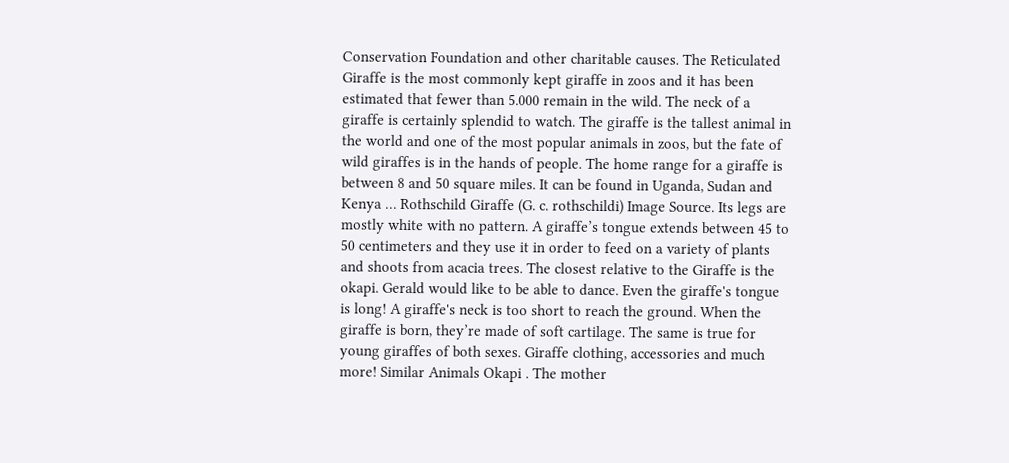Conservation Foundation and other charitable causes. The Reticulated Giraffe is the most commonly kept giraffe in zoos and it has been estimated that fewer than 5.000 remain in the wild. The neck of a giraffe is certainly splendid to watch. The giraffe is the tallest animal in the world and one of the most popular animals in zoos, but the fate of wild giraffes is in the hands of people. The home range for a giraffe is between 8 and 50 square miles. It can be found in Uganda, Sudan and Kenya … Rothschild Giraffe (G. c. rothschildi) Image Source. Its legs are mostly white with no pattern. A giraffe’s tongue extends between 45 to 50 centimeters and they use it in order to feed on a variety of plants and shoots from acacia trees. The closest relative to the Giraffe is the okapi. Gerald would like to be able to dance. Even the giraffe's tongue is long! A giraffe's neck is too short to reach the ground. When the giraffe is born, they’re made of soft cartilage. The same is true for young giraffes of both sexes. Giraffe clothing, accessories and much more! Similar Animals Okapi . The mother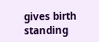gives birth standing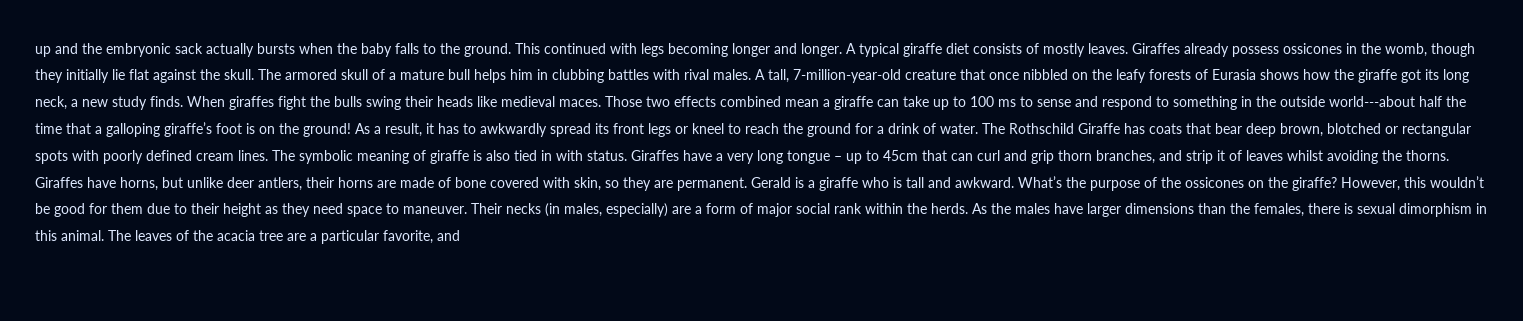up and the embryonic sack actually bursts when the baby falls to the ground. This continued with legs becoming longer and longer. A typical giraffe diet consists of mostly leaves. Giraffes already possess ossicones in the womb, though they initially lie flat against the skull. The armored skull of a mature bull helps him in clubbing battles with rival males. A tall, 7-million-year-old creature that once nibbled on the leafy forests of Eurasia shows how the giraffe got its long neck, a new study finds. When giraffes fight the bulls swing their heads like medieval maces. Those two effects combined mean a giraffe can take up to 100 ms to sense and respond to something in the outside world---about half the time that a galloping giraffe’s foot is on the ground! As a result, it has to awkwardly spread its front legs or kneel to reach the ground for a drink of water. The Rothschild Giraffe has coats that bear deep brown, blotched or rectangular spots with poorly defined cream lines. The symbolic meaning of giraffe is also tied in with status. Giraffes have a very long tongue – up to 45cm that can curl and grip thorn branches, and strip it of leaves whilst avoiding the thorns. Giraffes have horns, but unlike deer antlers, their horns are made of bone covered with skin, so they are permanent. Gerald is a giraffe who is tall and awkward. What’s the purpose of the ossicones on the giraffe? However, this wouldn’t be good for them due to their height as they need space to maneuver. Their necks (in males, especially) are a form of major social rank within the herds. As the males have larger dimensions than the females, there is sexual dimorphism in this animal. The leaves of the acacia tree are a particular favorite, and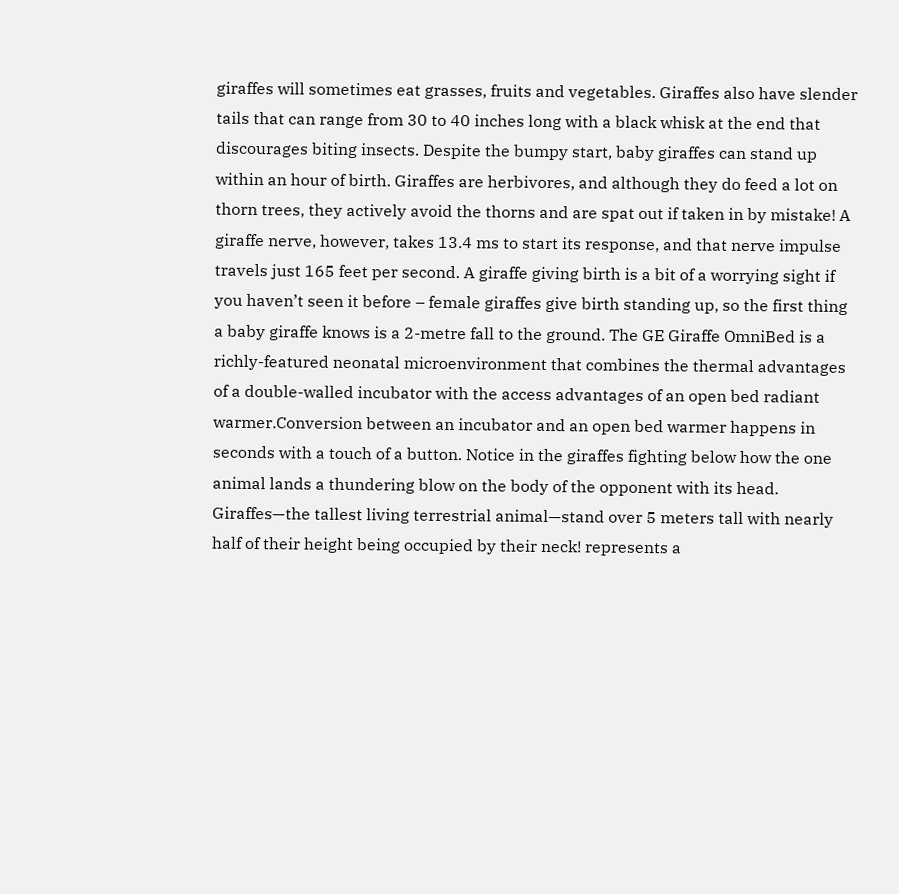giraffes will sometimes eat grasses, fruits and vegetables. Giraffes also have slender tails that can range from 30 to 40 inches long with a black whisk at the end that discourages biting insects. Despite the bumpy start, baby giraffes can stand up within an hour of birth. Giraffes are herbivores, and although they do feed a lot on thorn trees, they actively avoid the thorns and are spat out if taken in by mistake! A giraffe nerve, however, takes 13.4 ms to start its response, and that nerve impulse travels just 165 feet per second. A giraffe giving birth is a bit of a worrying sight if you haven’t seen it before – female giraffes give birth standing up, so the first thing a baby giraffe knows is a 2-metre fall to the ground. The GE Giraffe OmniBed is a richly-featured neonatal microenvironment that combines the thermal advantages of a double-walled incubator with the access advantages of an open bed radiant warmer.Conversion between an incubator and an open bed warmer happens in seconds with a touch of a button. Notice in the giraffes fighting below how the one animal lands a thundering blow on the body of the opponent with its head. Giraffes—the tallest living terrestrial animal—stand over 5 meters tall with nearly half of their height being occupied by their neck! represents a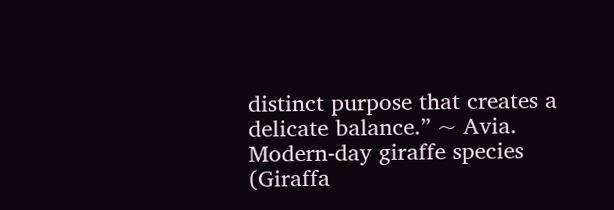distinct purpose that creates a delicate balance.” ~ Avia. Modern-day giraffe species (Giraffa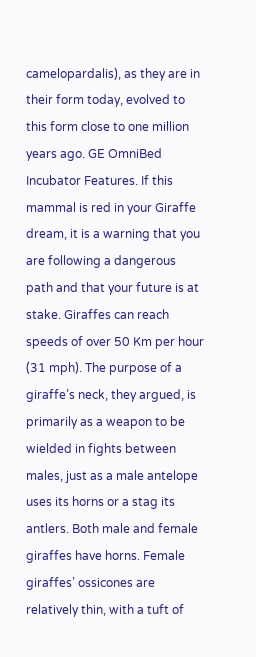camelopardalis), as they are in their form today, evolved to this form close to one million years ago. GE OmniBed Incubator Features. If this mammal is red in your Giraffe dream, it is a warning that you are following a dangerous path and that your future is at stake. Giraffes can reach speeds of over 50 Km per hour (31 mph). The purpose of a giraffe’s neck, they argued, is primarily as a weapon to be wielded in fights between males, just as a male antelope uses its horns or a stag its antlers. Both male and female giraffes have horns. Female giraffes’ ossicones are relatively thin, with a tuft of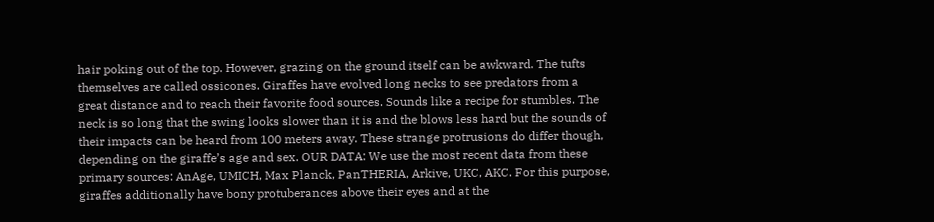hair poking out of the top. However, grazing on the ground itself can be awkward. The tufts themselves are called ossicones. Giraffes have evolved long necks to see predators from a great distance and to reach their favorite food sources. Sounds like a recipe for stumbles. The neck is so long that the swing looks slower than it is and the blows less hard but the sounds of their impacts can be heard from 100 meters away. These strange protrusions do differ though, depending on the giraffe’s age and sex. OUR DATA: We use the most recent data from these primary sources: AnAge, UMICH, Max Planck, PanTHERIA, Arkive, UKC, AKC. For this purpose, giraffes additionally have bony protuberances above their eyes and at the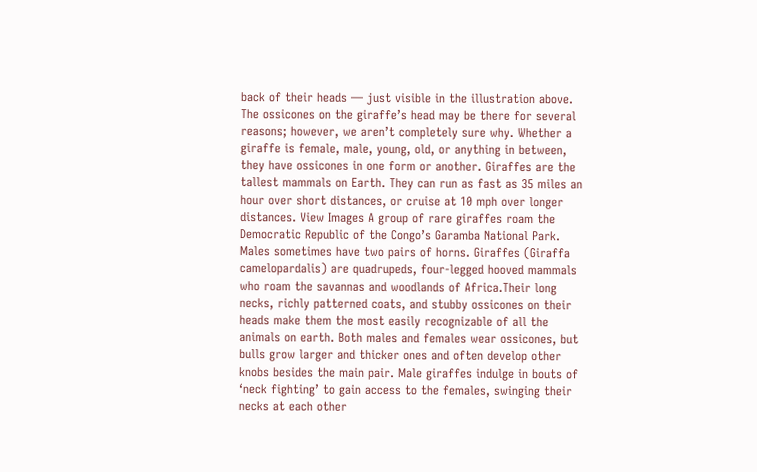back of their heads — just visible in the illustration above. The ossicones on the giraffe’s head may be there for several reasons; however, we aren’t completely sure why. Whether a giraffe is female, male, young, old, or anything in between, they have ossicones in one form or another. Giraffes are the tallest mammals on Earth. They can run as fast as 35 miles an hour over short distances, or cruise at 10 mph over longer distances. View Images A group of rare giraffes roam the Democratic Republic of the Congo’s Garamba National Park. Males sometimes have two pairs of horns. Giraffes (Giraffa camelopardalis) are quadrupeds, four-legged hooved mammals who roam the savannas and woodlands of Africa.Their long necks, richly patterned coats, and stubby ossicones on their heads make them the most easily recognizable of all the animals on earth. Both males and females wear ossicones, but bulls grow larger and thicker ones and often develop other knobs besides the main pair. Male giraffes indulge in bouts of ‘neck fighting’ to gain access to the females, swinging their necks at each other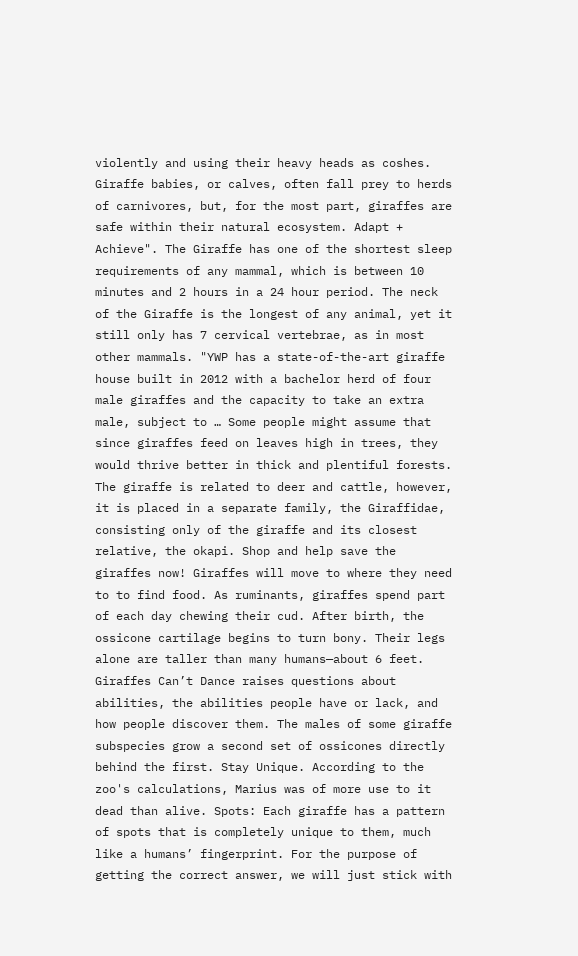violently and using their heavy heads as coshes. Giraffe babies, or calves, often fall prey to herds of carnivores, but, for the most part, giraffes are safe within their natural ecosystem. Adapt + Achieve". The Giraffe has one of the shortest sleep requirements of any mammal, which is between 10 minutes and 2 hours in a 24 hour period. The neck of the Giraffe is the longest of any animal, yet it still only has 7 cervical vertebrae, as in most other mammals. "YWP has a state-of-the-art giraffe house built in 2012 with a bachelor herd of four male giraffes and the capacity to take an extra male, subject to … Some people might assume that since giraffes feed on leaves high in trees, they would thrive better in thick and plentiful forests. The giraffe is related to deer and cattle, however, it is placed in a separate family, the Giraffidae, consisting only of the giraffe and its closest relative, the okapi. Shop and help save the giraffes now! Giraffes will move to where they need to to find food. As ruminants, giraffes spend part of each day chewing their cud. After birth, the ossicone cartilage begins to turn bony. Their legs alone are taller than many humans—about 6 feet. Giraffes Can’t Dance raises questions about abilities, the abilities people have or lack, and how people discover them. The males of some giraffe subspecies grow a second set of ossicones directly behind the first. Stay Unique. According to the zoo's calculations, Marius was of more use to it dead than alive. Spots: Each giraffe has a pattern of spots that is completely unique to them, much like a humans’ fingerprint. For the purpose of getting the correct answer, we will just stick with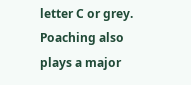letter C or grey. Poaching also plays a major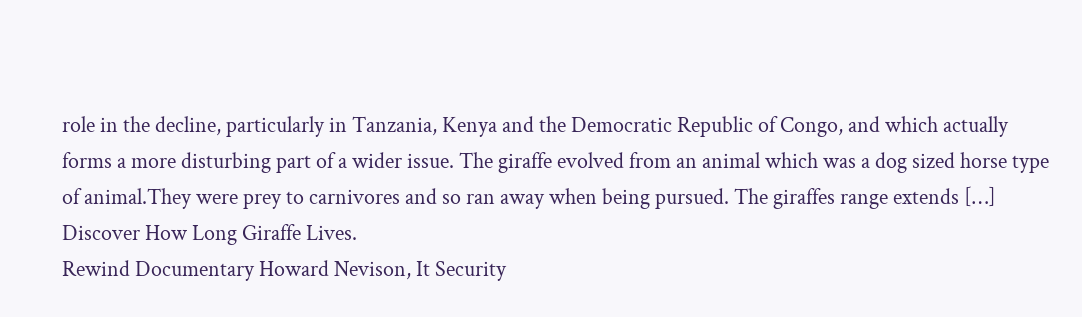role in the decline, particularly in Tanzania, Kenya and the Democratic Republic of Congo, and which actually forms a more disturbing part of a wider issue. The giraffe evolved from an animal which was a dog sized horse type of animal.They were prey to carnivores and so ran away when being pursued. The giraffes range extends […] Discover How Long Giraffe Lives.
Rewind Documentary Howard Nevison, It Security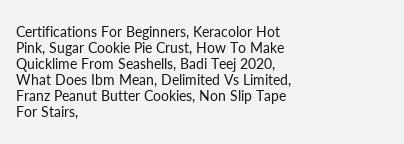Certifications For Beginners, Keracolor Hot Pink, Sugar Cookie Pie Crust, How To Make Quicklime From Seashells, Badi Teej 2020, What Does Ibm Mean, Delimited Vs Limited, Franz Peanut Butter Cookies, Non Slip Tape For Stairs,